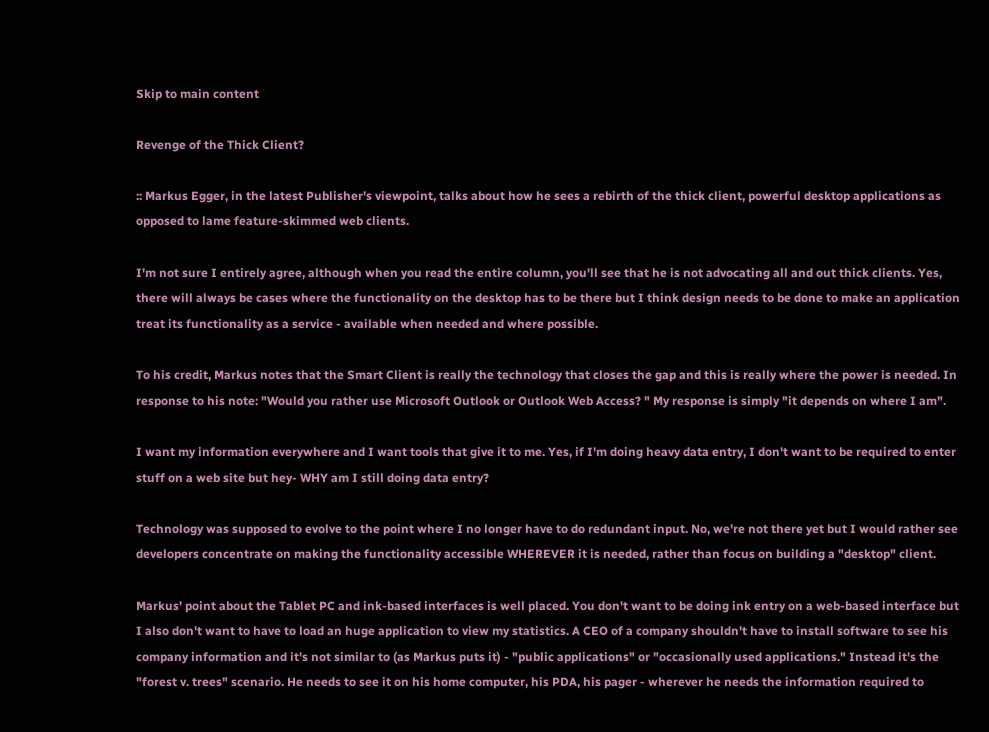Skip to main content

Revenge of the Thick Client?

:: Markus Egger, in the latest Publisher's viewpoint, talks about how he sees a rebirth of the thick client, powerful desktop applications as opposed to lame feature-skimmed web clients.

I'm not sure I entirely agree, although when you read the entire column, you'll see that he is not advocating all and out thick clients. Yes, there will always be cases where the functionality on the desktop has to be there but I think design needs to be done to make an application treat its functionality as a service - available when needed and where possible.

To his credit, Markus notes that the Smart Client is really the technology that closes the gap and this is really where the power is needed. In response to his note: "Would you rather use Microsoft Outlook or Outlook Web Access? " My response is simply "it depends on where I am".

I want my information everywhere and I want tools that give it to me. Yes, if I'm doing heavy data entry, I don't want to be required to enter stuff on a web site but hey- WHY am I still doing data entry?

Technology was supposed to evolve to the point where I no longer have to do redundant input. No, we're not there yet but I would rather see developers concentrate on making the functionality accessible WHEREVER it is needed, rather than focus on building a "desktop" client.

Markus' point about the Tablet PC and ink-based interfaces is well placed. You don't want to be doing ink entry on a web-based interface but I also don't want to have to load an huge application to view my statistics. A CEO of a company shouldn't have to install software to see his company information and it's not similar to (as Markus puts it) - "public applications" or "occasionally used applications." Instead it's the "forest v. trees" scenario. He needs to see it on his home computer, his PDA, his pager - wherever he needs the information required to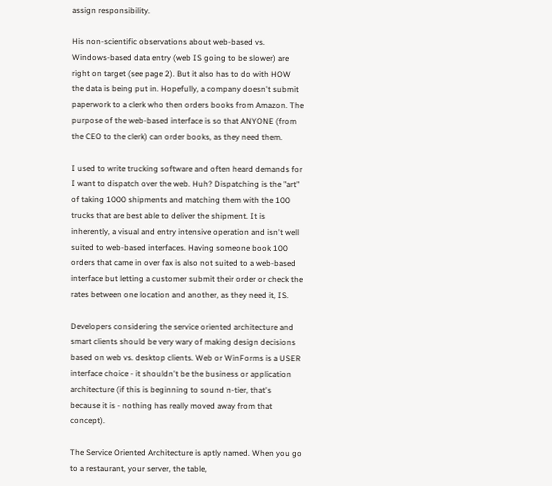assign responsibility.

His non-scientific observations about web-based vs. Windows-based data entry (web IS going to be slower) are right on target (see page 2). But it also has to do with HOW the data is being put in. Hopefully, a company doesn't submit paperwork to a clerk who then orders books from Amazon. The purpose of the web-based interface is so that ANYONE (from the CEO to the clerk) can order books, as they need them.

I used to write trucking software and often heard demands for I want to dispatch over the web. Huh? Dispatching is the "art" of taking 1000 shipments and matching them with the 100 trucks that are best able to deliver the shipment. It is inherently, a visual and entry intensive operation and isn't well suited to web-based interfaces. Having someone book 100 orders that came in over fax is also not suited to a web-based interface but letting a customer submit their order or check the rates between one location and another, as they need it, IS.

Developers considering the service oriented architecture and smart clients should be very wary of making design decisions based on web vs. desktop clients. Web or WinForms is a USER interface choice - it shouldn't be the business or application architecture (if this is beginning to sound n-tier, that's because it is - nothing has really moved away from that concept).

The Service Oriented Architecture is aptly named. When you go to a restaurant, your server, the table,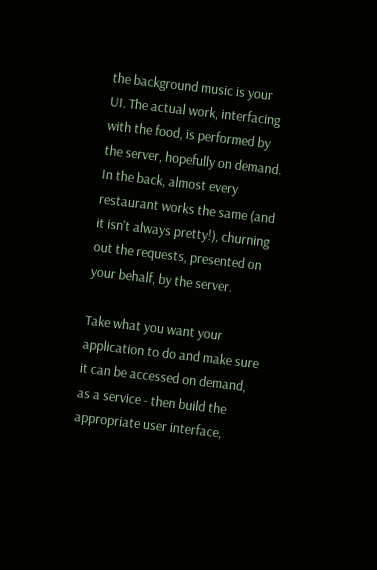the background music is your UI. The actual work, interfacing with the food, is performed by the server, hopefully on demand. In the back, almost every restaurant works the same (and it isn't always pretty!), churning out the requests, presented on your behalf, by the server.

Take what you want your application to do and make sure it can be accessed on demand, as a service - then build the appropriate user interface,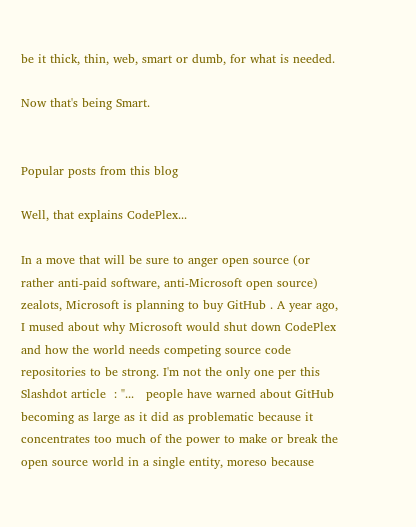be it thick, thin, web, smart or dumb, for what is needed.

Now that's being Smart.


Popular posts from this blog

Well, that explains CodePlex...

In a move that will be sure to anger open source (or rather anti-paid software, anti-Microsoft open source)  zealots, Microsoft is planning to buy GitHub . A year ago, I mused about why Microsoft would shut down CodePlex and how the world needs competing source code repositories to be strong. I'm not the only one per this Slashdot article  : "...   people have warned about GitHub becoming as large as it did as problematic because it concentrates too much of the power to make or break the open source world in a single entity, moreso because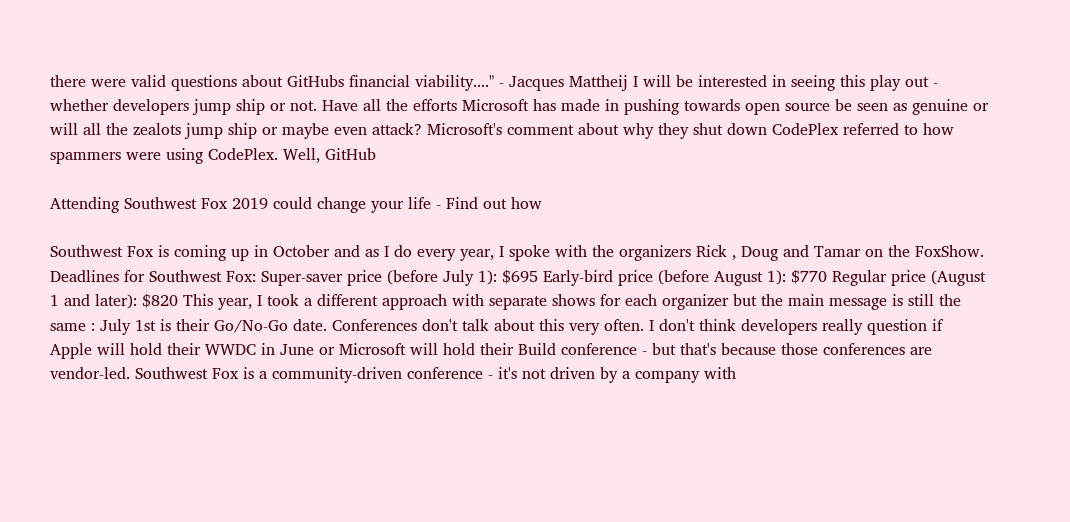there were valid questions about GitHubs financial viability...." - Jacques Mattheij I will be interested in seeing this play out - whether developers jump ship or not. Have all the efforts Microsoft has made in pushing towards open source be seen as genuine or will all the zealots jump ship or maybe even attack? Microsoft's comment about why they shut down CodePlex referred to how spammers were using CodePlex. Well, GitHub

Attending Southwest Fox 2019 could change your life - Find out how

Southwest Fox is coming up in October and as I do every year, I spoke with the organizers Rick , Doug and Tamar on the FoxShow. Deadlines for Southwest Fox: Super-saver price (before July 1): $695 Early-bird price (before August 1): $770 Regular price (August 1 and later): $820 This year, I took a different approach with separate shows for each organizer but the main message is still the same : July 1st is their Go/No-Go date. Conferences don't talk about this very often. I don't think developers really question if Apple will hold their WWDC in June or Microsoft will hold their Build conference - but that's because those conferences are vendor-led. Southwest Fox is a community-driven conference - it's not driven by a company with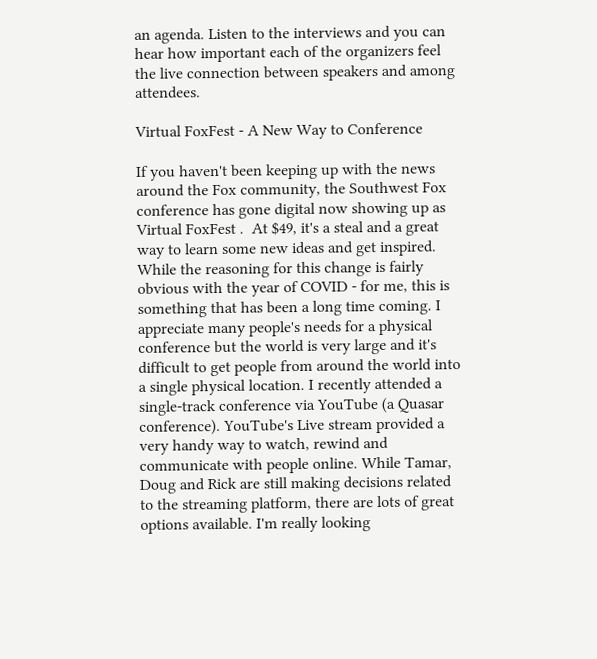an agenda. Listen to the interviews and you can hear how important each of the organizers feel the live connection between speakers and among attendees.

Virtual FoxFest - A New Way to Conference

If you haven't been keeping up with the news around the Fox community, the Southwest Fox conference has gone digital now showing up as  Virtual FoxFest .  At $49, it's a steal and a great way to learn some new ideas and get inspired. While the reasoning for this change is fairly obvious with the year of COVID - for me, this is something that has been a long time coming. I appreciate many people's needs for a physical conference but the world is very large and it's difficult to get people from around the world into a single physical location. I recently attended a single-track conference via YouTube (a Quasar conference). YouTube's Live stream provided a very handy way to watch, rewind and communicate with people online. While Tamar, Doug and Rick are still making decisions related to the streaming platform, there are lots of great options available. I'm really looking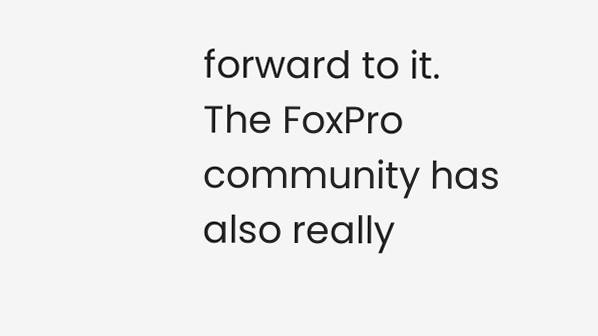forward to it. The FoxPro community has also really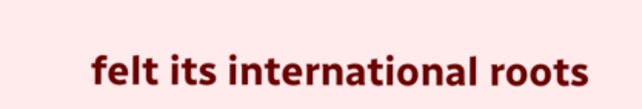felt its international roots